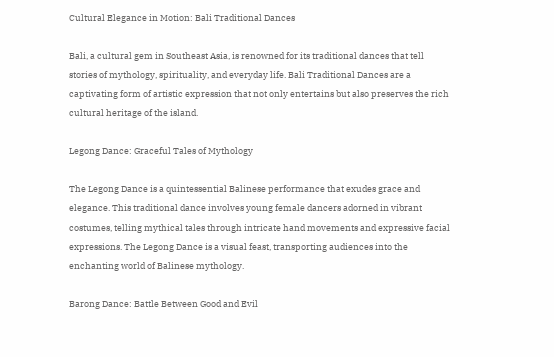Cultural Elegance in Motion: Bali Traditional Dances

Bali, a cultural gem in Southeast Asia, is renowned for its traditional dances that tell stories of mythology, spirituality, and everyday life. Bali Traditional Dances are a captivating form of artistic expression that not only entertains but also preserves the rich cultural heritage of the island.

Legong Dance: Graceful Tales of Mythology

The Legong Dance is a quintessential Balinese performance that exudes grace and elegance. This traditional dance involves young female dancers adorned in vibrant costumes, telling mythical tales through intricate hand movements and expressive facial expressions. The Legong Dance is a visual feast, transporting audiences into the enchanting world of Balinese mythology.

Barong Dance: Battle Between Good and Evil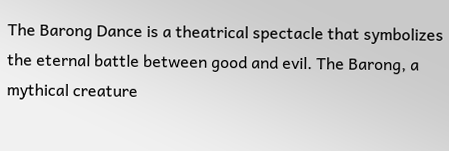The Barong Dance is a theatrical spectacle that symbolizes the eternal battle between good and evil. The Barong, a mythical creature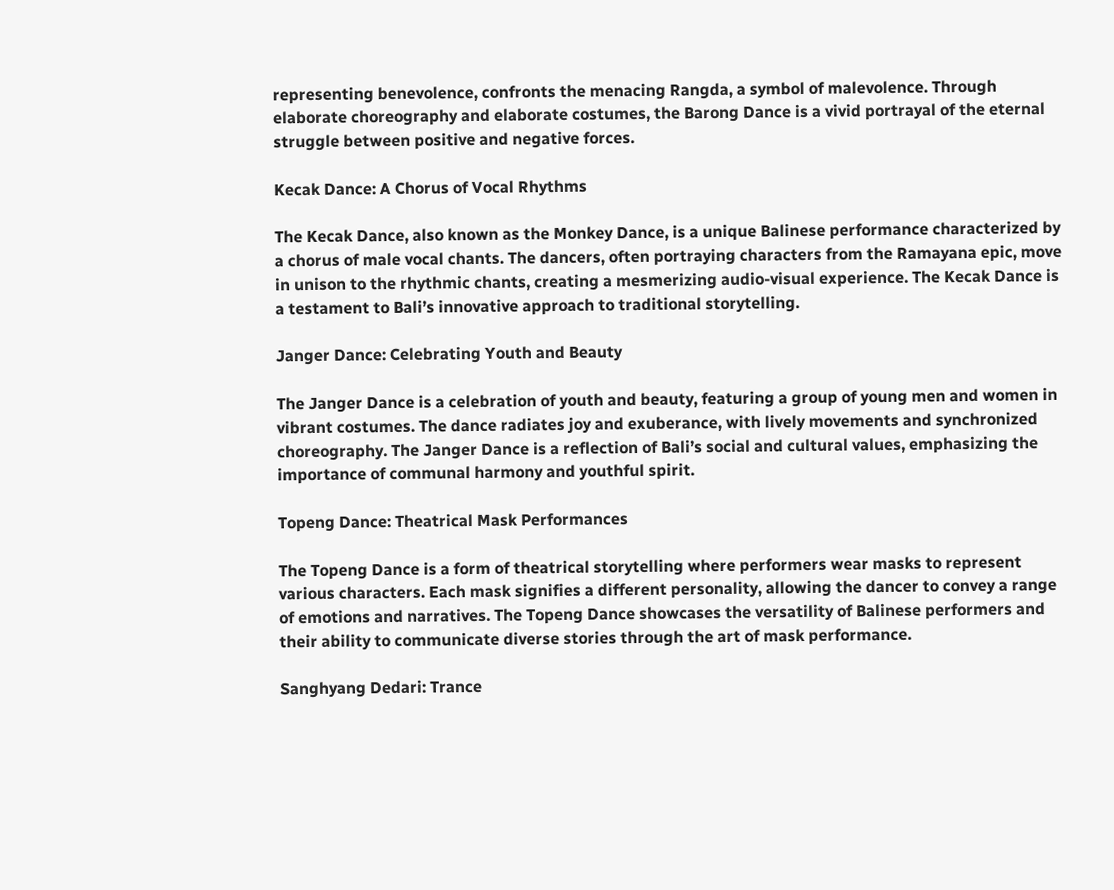representing benevolence, confronts the menacing Rangda, a symbol of malevolence. Through elaborate choreography and elaborate costumes, the Barong Dance is a vivid portrayal of the eternal struggle between positive and negative forces.

Kecak Dance: A Chorus of Vocal Rhythms

The Kecak Dance, also known as the Monkey Dance, is a unique Balinese performance characterized by a chorus of male vocal chants. The dancers, often portraying characters from the Ramayana epic, move in unison to the rhythmic chants, creating a mesmerizing audio-visual experience. The Kecak Dance is a testament to Bali’s innovative approach to traditional storytelling.

Janger Dance: Celebrating Youth and Beauty

The Janger Dance is a celebration of youth and beauty, featuring a group of young men and women in vibrant costumes. The dance radiates joy and exuberance, with lively movements and synchronized choreography. The Janger Dance is a reflection of Bali’s social and cultural values, emphasizing the importance of communal harmony and youthful spirit.

Topeng Dance: Theatrical Mask Performances

The Topeng Dance is a form of theatrical storytelling where performers wear masks to represent various characters. Each mask signifies a different personality, allowing the dancer to convey a range of emotions and narratives. The Topeng Dance showcases the versatility of Balinese performers and their ability to communicate diverse stories through the art of mask performance.

Sanghyang Dedari: Trance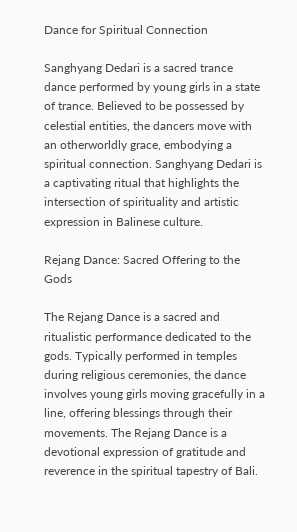Dance for Spiritual Connection

Sanghyang Dedari is a sacred trance dance performed by young girls in a state of trance. Believed to be possessed by celestial entities, the dancers move with an otherworldly grace, embodying a spiritual connection. Sanghyang Dedari is a captivating ritual that highlights the intersection of spirituality and artistic expression in Balinese culture.

Rejang Dance: Sacred Offering to the Gods

The Rejang Dance is a sacred and ritualistic performance dedicated to the gods. Typically performed in temples during religious ceremonies, the dance involves young girls moving gracefully in a line, offering blessings through their movements. The Rejang Dance is a devotional expression of gratitude and reverence in the spiritual tapestry of Bali.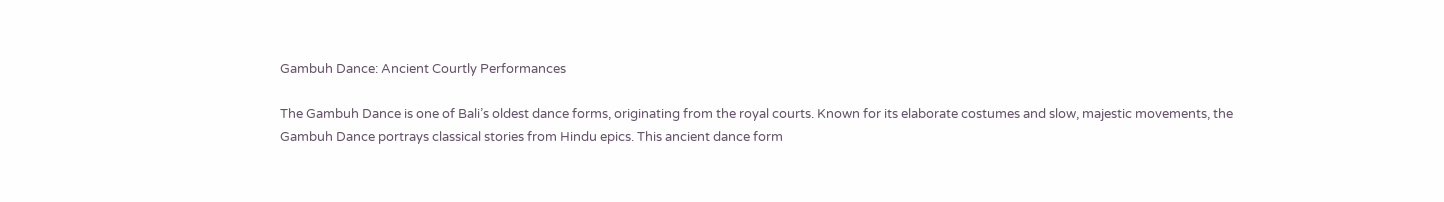Gambuh Dance: Ancient Courtly Performances

The Gambuh Dance is one of Bali’s oldest dance forms, originating from the royal courts. Known for its elaborate costumes and slow, majestic movements, the Gambuh Dance portrays classical stories from Hindu epics. This ancient dance form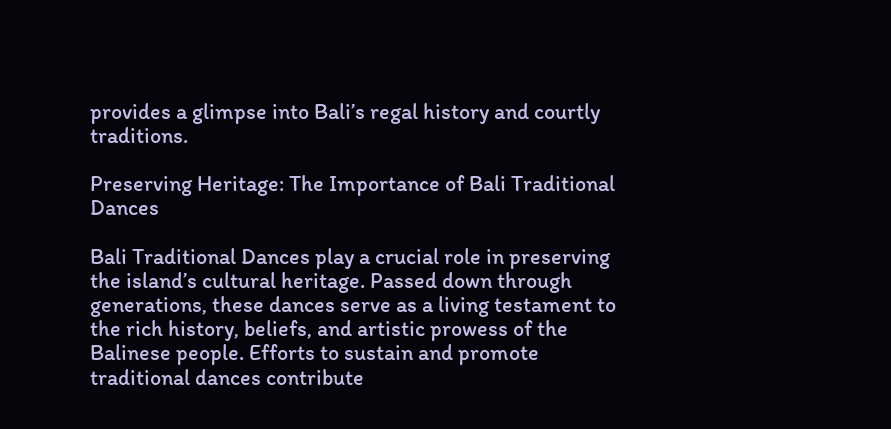provides a glimpse into Bali’s regal history and courtly traditions.

Preserving Heritage: The Importance of Bali Traditional Dances

Bali Traditional Dances play a crucial role in preserving the island’s cultural heritage. Passed down through generations, these dances serve as a living testament to the rich history, beliefs, and artistic prowess of the Balinese people. Efforts to sustain and promote traditional dances contribute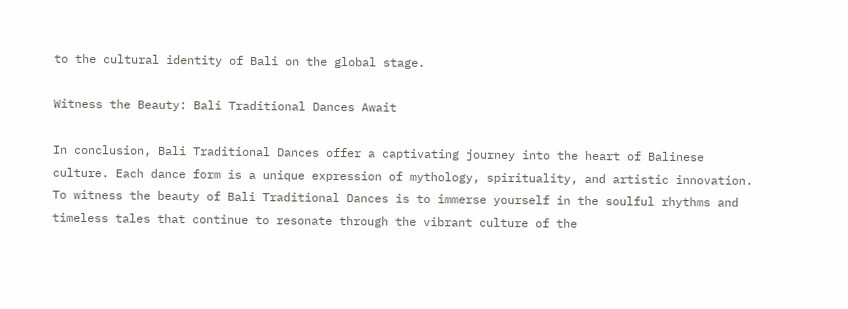to the cultural identity of Bali on the global stage.

Witness the Beauty: Bali Traditional Dances Await

In conclusion, Bali Traditional Dances offer a captivating journey into the heart of Balinese culture. Each dance form is a unique expression of mythology, spirituality, and artistic innovation. To witness the beauty of Bali Traditional Dances is to immerse yourself in the soulful rhythms and timeless tales that continue to resonate through the vibrant culture of the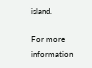island.

For more information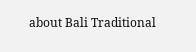about Bali Traditional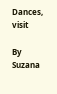Dances, visit

By Suzana